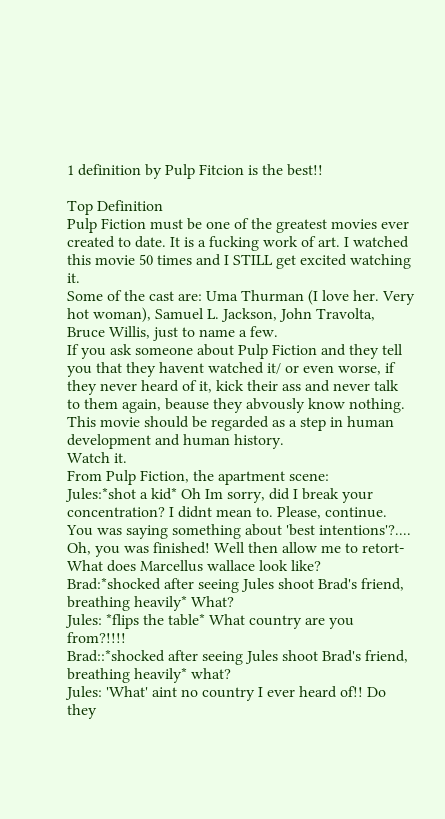1 definition by Pulp Fitcion is the best!!

Top Definition
Pulp Fiction must be one of the greatest movies ever created to date. It is a fucking work of art. I watched this movie 50 times and I STILL get excited watching it.
Some of the cast are: Uma Thurman (I love her. Very hot woman), Samuel L. Jackson, John Travolta, Bruce Willis, just to name a few.
If you ask someone about Pulp Fiction and they tell you that they havent watched it/ or even worse, if they never heard of it, kick their ass and never talk to them again, beause they abvously know nothing.
This movie should be regarded as a step in human development and human history.
Watch it.
From Pulp Fiction, the apartment scene:
Jules:*shot a kid* Oh Im sorry, did I break your concentration? I didnt mean to. Please, continue. You was saying something about 'best intentions'?.... Oh, you was finished! Well then allow me to retort- What does Marcellus wallace look like?
Brad:*shocked after seeing Jules shoot Brad's friend, breathing heavily* What?
Jules: *flips the table* What country are you from?!!!!
Brad::*shocked after seeing Jules shoot Brad's friend, breathing heavily* what?
Jules: 'What' aint no country I ever heard of!! Do they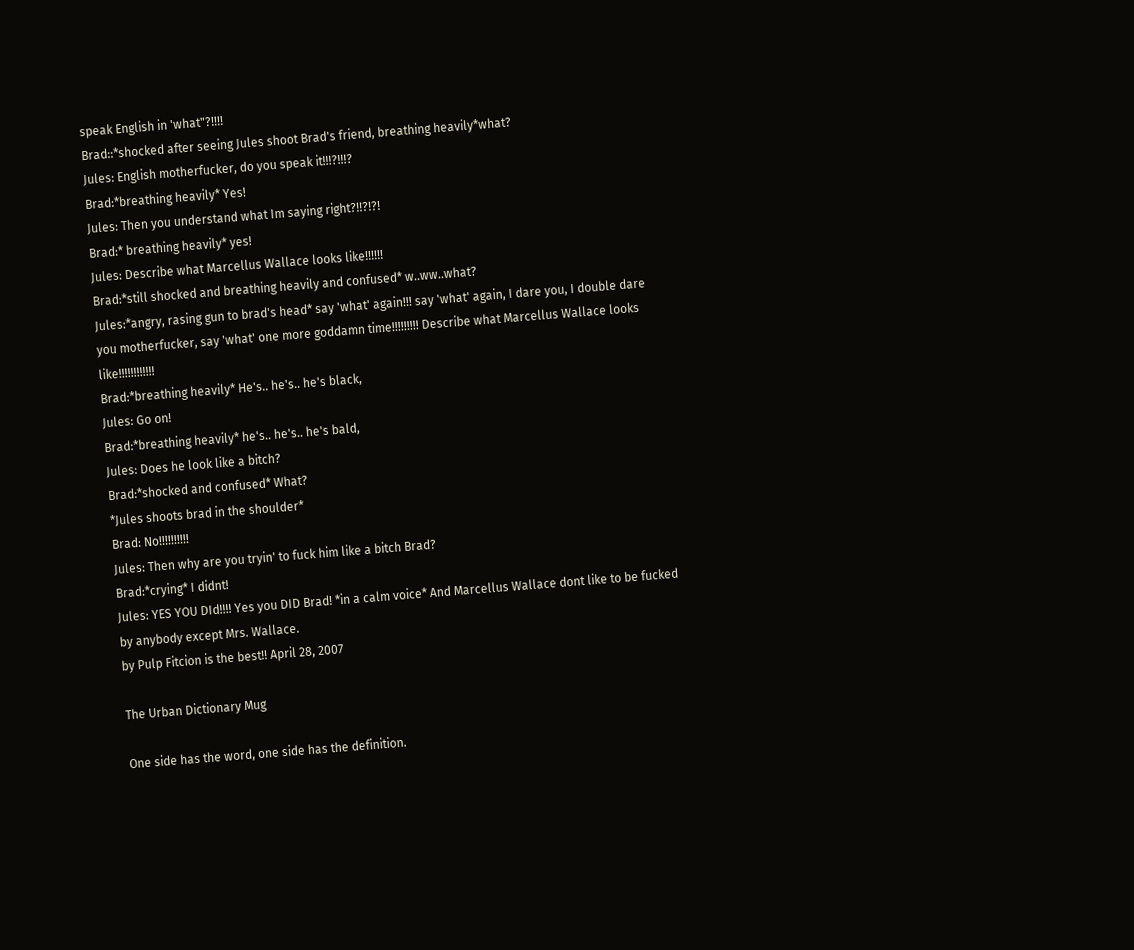speak English in 'what"?!!!!
Brad::*shocked after seeing Jules shoot Brad's friend, breathing heavily*what?
Jules: English motherfucker, do you speak it!!!?!!!?
Brad:*breathing heavily* Yes!
Jules: Then you understand what Im saying right?!!?!?!
Brad:* breathing heavily* yes!
Jules: Describe what Marcellus Wallace looks like!!!!!!
Brad:*still shocked and breathing heavily and confused* w..ww..what?
Jules:*angry, rasing gun to brad's head* say 'what' again!!! say 'what' again, I dare you, I double dare you motherfucker, say 'what' one more goddamn time!!!!!!!!! Describe what Marcellus Wallace looks like!!!!!!!!!!!!
Brad:*breathing heavily* He's.. he's.. he's black,
Jules: Go on!
Brad:*breathing heavily* he's.. he's.. he's bald,
Jules: Does he look like a bitch?
Brad:*shocked and confused* What?
*Jules shoots brad in the shoulder*
Brad: No!!!!!!!!!!
Jules: Then why are you tryin' to fuck him like a bitch Brad?
Brad:*crying* I didnt!
Jules: YES YOU DId!!!! Yes you DID Brad! *in a calm voice* And Marcellus Wallace dont like to be fucked by anybody except Mrs. Wallace.
by Pulp Fitcion is the best!! April 28, 2007

The Urban Dictionary Mug

One side has the word, one side has the definition.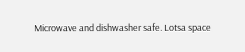Microwave and dishwasher safe. Lotsa space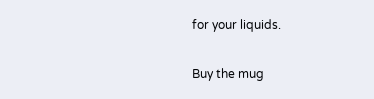for your liquids.

Buy the mug